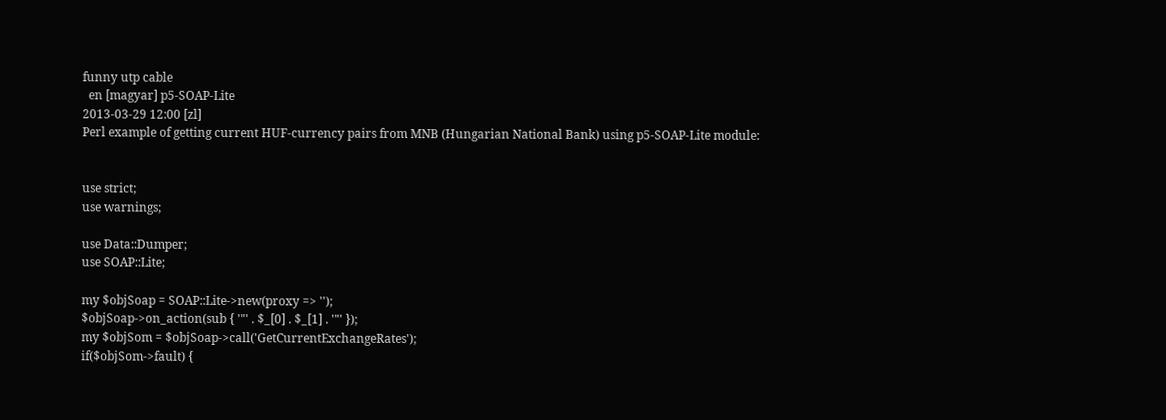funny utp cable
  en [magyar] p5-SOAP-Lite
2013-03-29 12:00 [zl]
Perl example of getting current HUF-currency pairs from MNB (Hungarian National Bank) using p5-SOAP-Lite module:


use strict;
use warnings;

use Data::Dumper;
use SOAP::Lite;

my $objSoap = SOAP::Lite->new(proxy => '');
$objSoap->on_action(sub { '"' . $_[0] . $_[1] . '"' });
my $objSom = $objSoap->call('GetCurrentExchangeRates');
if($objSom->fault) {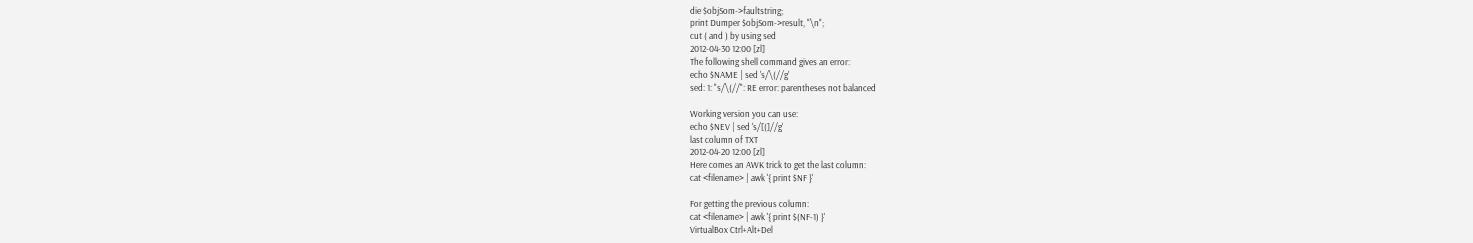die $objSom->faultstring;
print Dumper $objSom->result, "\n";
cut ( and ) by using sed
2012-04-30 12:00 [zl]
The following shell command gives an error:
echo $NAME | sed 's/\(//g'
sed: 1: "s/\(//": RE error: parentheses not balanced

Working version you can use:
echo $NEV | sed 's/[(]//g'
last column of TXT
2012-04-20 12:00 [zl]
Here comes an AWK trick to get the last column:
cat <filename> | awk '{ print $NF }'

For getting the previous column:
cat <filename> | awk '{ print $(NF-1) }'
VirtualBox Ctrl+Alt+Del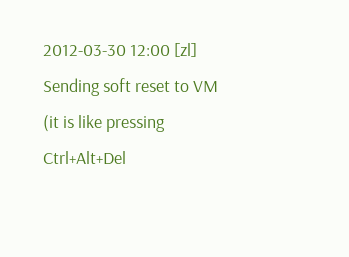2012-03-30 12:00 [zl]
Sending soft reset to VM (it is like pressing Ctrl+Alt+Del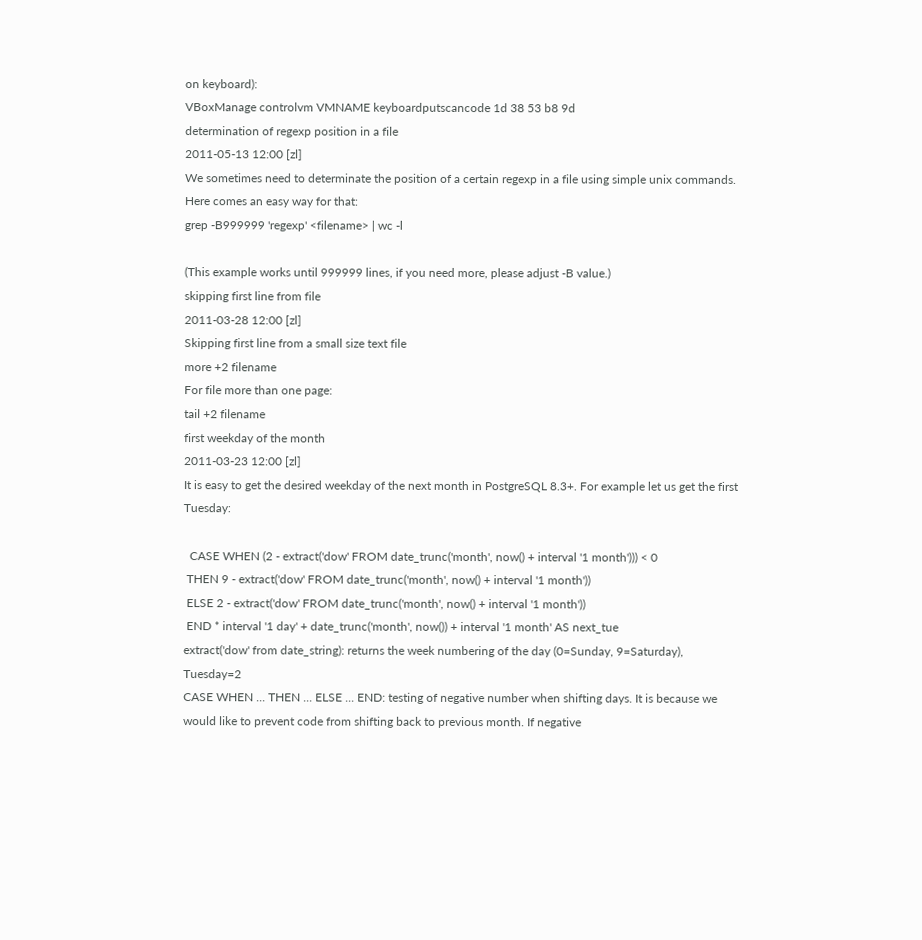on keyboard):
VBoxManage controlvm VMNAME keyboardputscancode 1d 38 53 b8 9d
determination of regexp position in a file
2011-05-13 12:00 [zl]
We sometimes need to determinate the position of a certain regexp in a file using simple unix commands.
Here comes an easy way for that:
grep -B999999 'regexp' <filename> | wc -l

(This example works until 999999 lines, if you need more, please adjust -B value.)
skipping first line from file
2011-03-28 12:00 [zl]
Skipping first line from a small size text file
more +2 filename
For file more than one page:
tail +2 filename
first weekday of the month
2011-03-23 12:00 [zl]
It is easy to get the desired weekday of the next month in PostgreSQL 8.3+. For example let us get the first Tuesday:

  CASE WHEN (2 - extract('dow' FROM date_trunc('month', now() + interval '1 month'))) < 0
 THEN 9 - extract('dow' FROM date_trunc('month', now() + interval '1 month'))
 ELSE 2 - extract('dow' FROM date_trunc('month', now() + interval '1 month'))
 END * interval '1 day' + date_trunc('month', now()) + interval '1 month' AS next_tue
extract('dow' from date_string): returns the week numbering of the day (0=Sunday, 9=Saturday), Tuesday=2
CASE WHEN ... THEN ... ELSE ... END: testing of negative number when shifting days. It is because we would like to prevent code from shifting back to previous month. If negative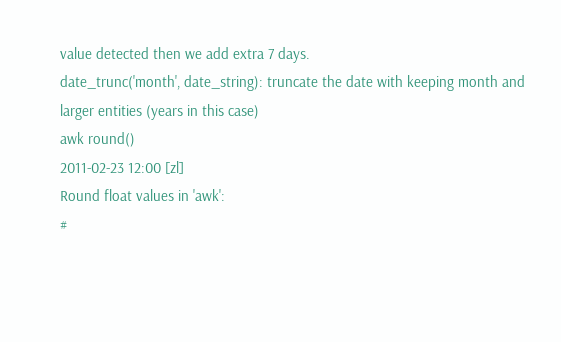value detected then we add extra 7 days.
date_trunc('month', date_string): truncate the date with keeping month and larger entities (years in this case)
awk round()
2011-02-23 12:00 [zl]
Round float values in 'awk':
#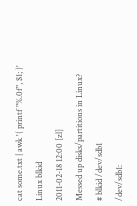cat some.txt | awk '{ printf "%.0f", $1; }'
Linux blkid
2011-02-18 12:00 [zl]
Messed up disks/partitions in Linux?
# blkid /dev/sdb1
/dev/sdb1: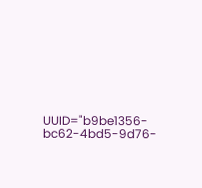UUID="b9be1356-bc62-4bd5-9d76-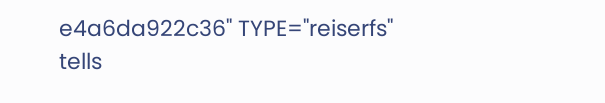e4a6da922c36" TYPE="reiserfs"
tells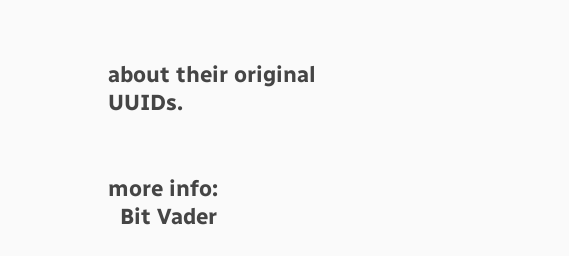about their original UUIDs.


more info:
  Bit Vader